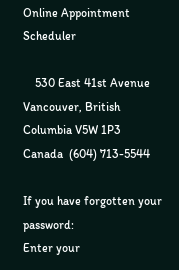Online Appointment Scheduler

    530 East 41st Avenue
Vancouver, British Columbia V5W 1P3
Canada  (604) 713-5544

If you have forgotten your password:
Enter your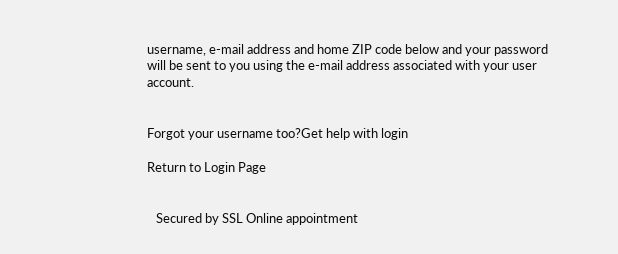username, e-mail address and home ZIP code below and your password will be sent to you using the e-mail address associated with your user account.


Forgot your username too?Get help with login

Return to Login Page


   Secured by SSL Online appointment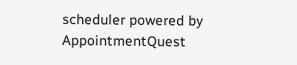scheduler powered by AppointmentQuest